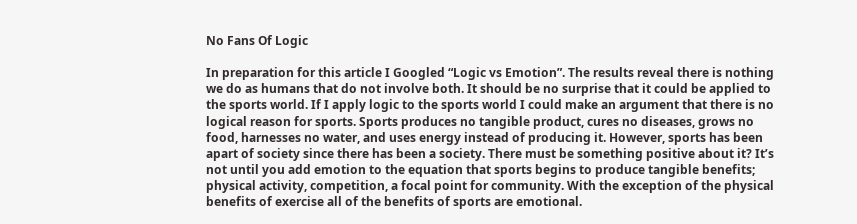No Fans Of Logic

In preparation for this article I Googled “Logic vs Emotion”. The results reveal there is nothing we do as humans that do not involve both. It should be no surprise that it could be applied to the sports world. If I apply logic to the sports world I could make an argument that there is no logical reason for sports. Sports produces no tangible product, cures no diseases, grows no food, harnesses no water, and uses energy instead of producing it. However, sports has been apart of society since there has been a society. There must be something positive about it? It’s not until you add emotion to the equation that sports begins to produce tangible benefits; physical activity, competition, a focal point for community. With the exception of the physical benefits of exercise all of the benefits of sports are emotional.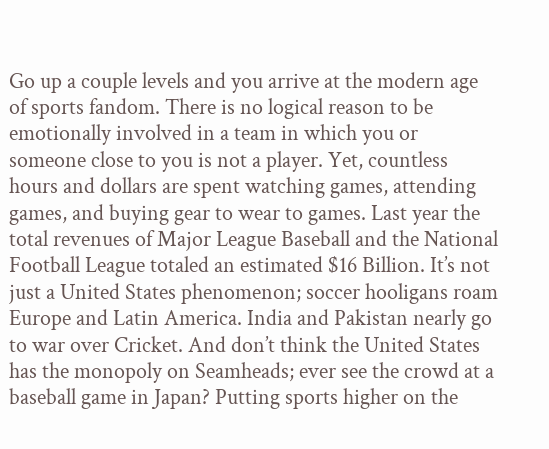Go up a couple levels and you arrive at the modern age of sports fandom. There is no logical reason to be emotionally involved in a team in which you or someone close to you is not a player. Yet, countless hours and dollars are spent watching games, attending games, and buying gear to wear to games. Last year the total revenues of Major League Baseball and the National Football League totaled an estimated $16 Billion. It’s not just a United States phenomenon; soccer hooligans roam Europe and Latin America. India and Pakistan nearly go to war over Cricket. And don’t think the United States has the monopoly on Seamheads; ever see the crowd at a baseball game in Japan? Putting sports higher on the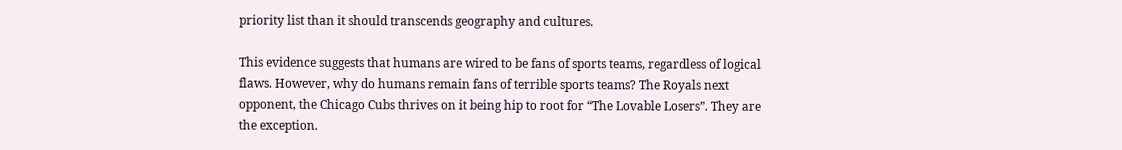priority list than it should transcends geography and cultures.

This evidence suggests that humans are wired to be fans of sports teams, regardless of logical flaws. However, why do humans remain fans of terrible sports teams? The Royals next opponent, the Chicago Cubs thrives on it being hip to root for “The Lovable Losers”. They are the exception.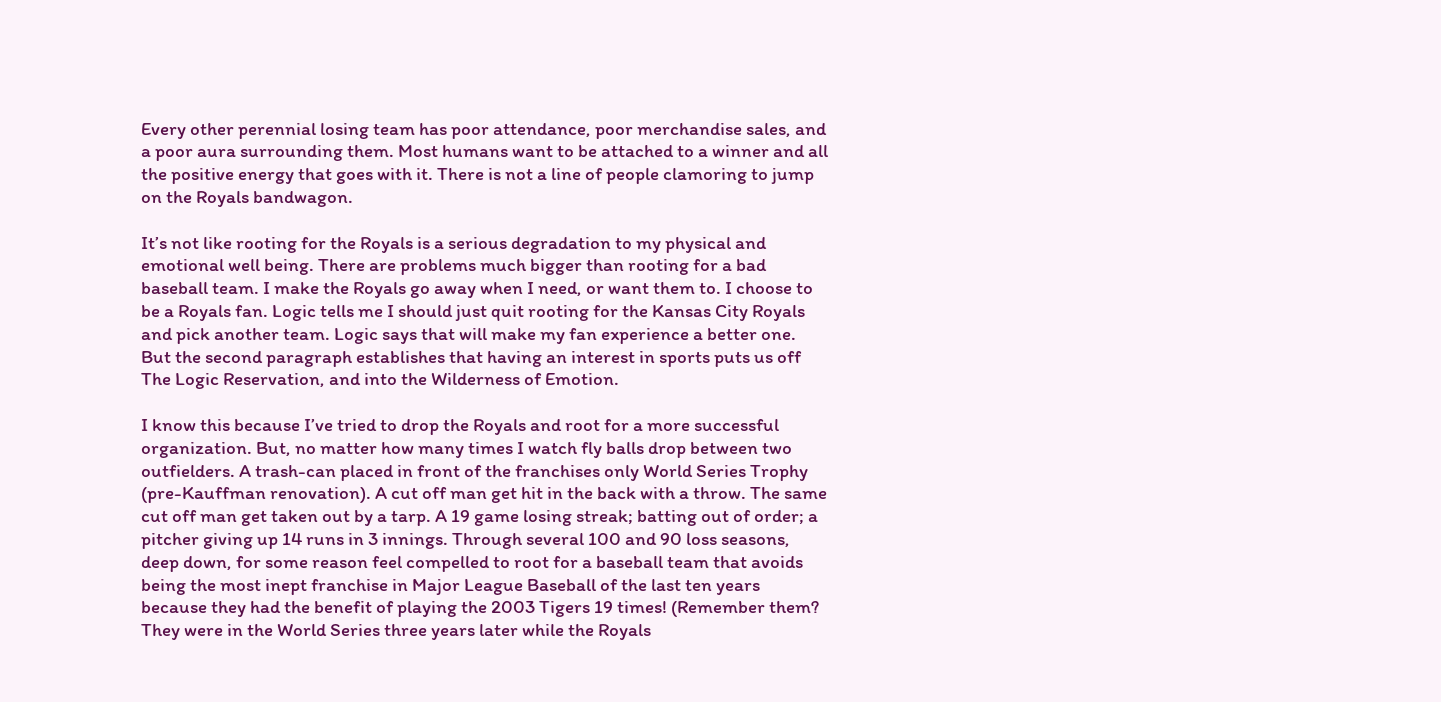Every other perennial losing team has poor attendance, poor merchandise sales, and a poor aura surrounding them. Most humans want to be attached to a winner and all the positive energy that goes with it. There is not a line of people clamoring to jump on the Royals bandwagon.

It’s not like rooting for the Royals is a serious degradation to my physical and emotional well being. There are problems much bigger than rooting for a bad baseball team. I make the Royals go away when I need, or want them to. I choose to be a Royals fan. Logic tells me I should just quit rooting for the Kansas City Royals and pick another team. Logic says that will make my fan experience a better one. But the second paragraph establishes that having an interest in sports puts us off The Logic Reservation, and into the Wilderness of Emotion.

I know this because I’ve tried to drop the Royals and root for a more successful organization. But, no matter how many times I watch fly balls drop between two outfielders. A trash-can placed in front of the franchises only World Series Trophy (pre-Kauffman renovation). A cut off man get hit in the back with a throw. The same cut off man get taken out by a tarp. A 19 game losing streak; batting out of order; a pitcher giving up 14 runs in 3 innings. Through several 100 and 90 loss seasons, deep down, for some reason feel compelled to root for a baseball team that avoids being the most inept franchise in Major League Baseball of the last ten years because they had the benefit of playing the 2003 Tigers 19 times! (Remember them? They were in the World Series three years later while the Royals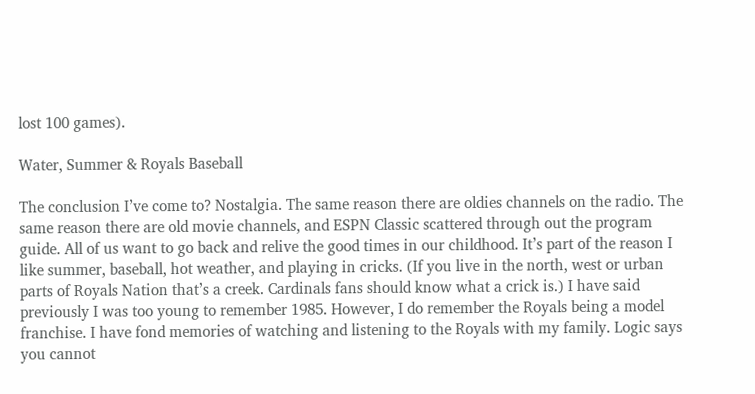lost 100 games).

Water, Summer & Royals Baseball

The conclusion I’ve come to? Nostalgia. The same reason there are oldies channels on the radio. The same reason there are old movie channels, and ESPN Classic scattered through out the program guide. All of us want to go back and relive the good times in our childhood. It’s part of the reason I like summer, baseball, hot weather, and playing in cricks. (If you live in the north, west or urban parts of Royals Nation that’s a creek. Cardinals fans should know what a crick is.) I have said previously I was too young to remember 1985. However, I do remember the Royals being a model franchise. I have fond memories of watching and listening to the Royals with my family. Logic says you cannot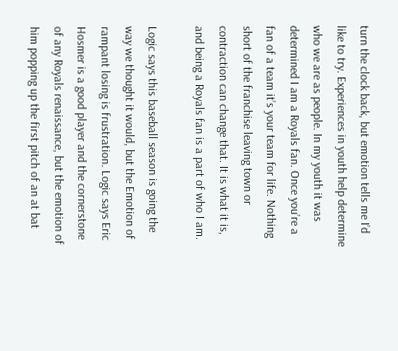turn the clock back, but emotion tells me I’d like to try. Experiences in youth help determine who we are as people. In my youth it was determined I am a Royals fan. Once you’re a fan of a team it’s your team for life. Nothing short of the franchise leaving town or contraction can change that. It is what it is, and being a Royals fan is a part of who I am.

Logic says this baseball season is going the way we thought it would, but the Emotion of rampant losing is frustration. Logic says Eric Hosmer is a good player and the cornerstone of any Royals renaissance, but the emotion of him popping up the first pitch of an at bat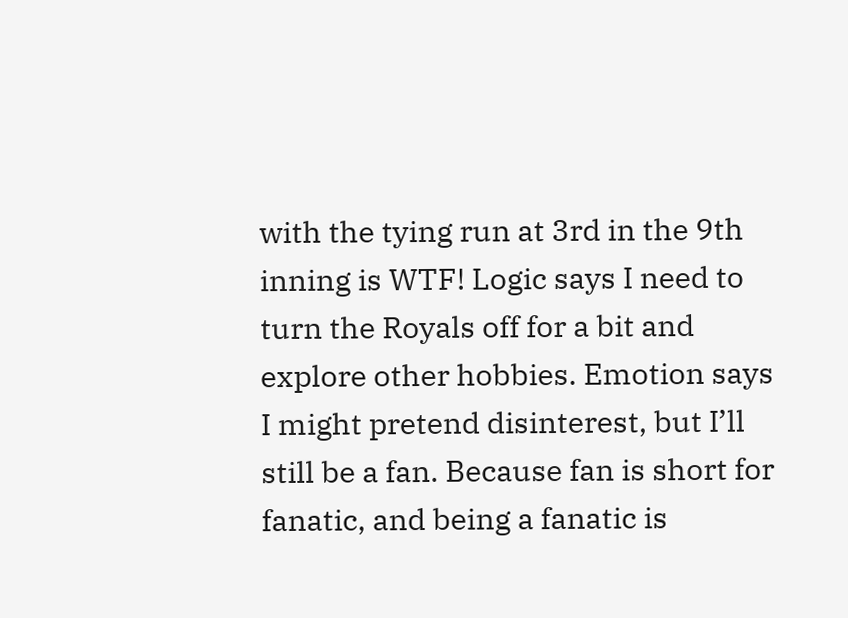with the tying run at 3rd in the 9th inning is WTF! Logic says I need to turn the Royals off for a bit and explore other hobbies. Emotion says I might pretend disinterest, but I’ll still be a fan. Because fan is short for fanatic, and being a fanatic is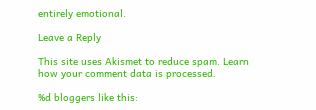entirely emotional.

Leave a Reply

This site uses Akismet to reduce spam. Learn how your comment data is processed.

%d bloggers like this: